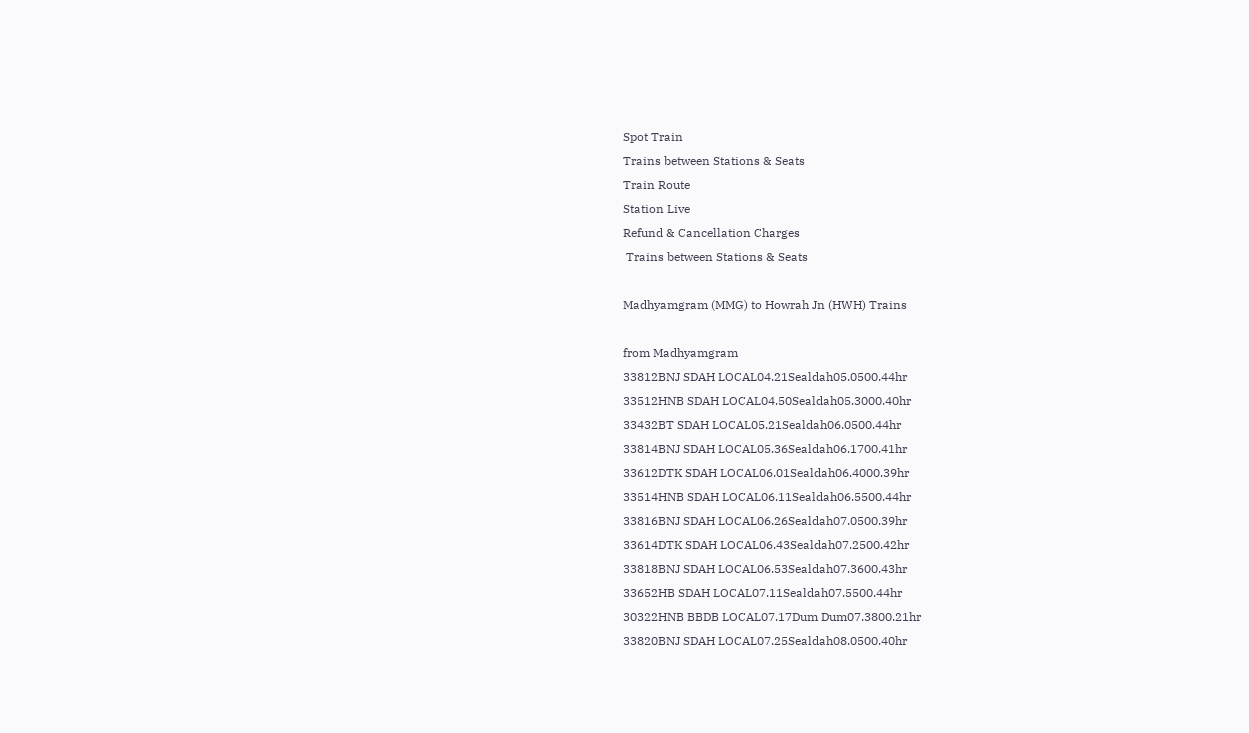Spot Train
Trains between Stations & Seats
Train Route
Station Live
Refund & Cancellation Charges
 Trains between Stations & Seats

Madhyamgram (MMG) to Howrah Jn (HWH) Trains

from Madhyamgram
33812BNJ SDAH LOCAL04.21Sealdah05.0500.44hr
33512HNB SDAH LOCAL04.50Sealdah05.3000.40hr
33432BT SDAH LOCAL05.21Sealdah06.0500.44hr
33814BNJ SDAH LOCAL05.36Sealdah06.1700.41hr
33612DTK SDAH LOCAL06.01Sealdah06.4000.39hr
33514HNB SDAH LOCAL06.11Sealdah06.5500.44hr
33816BNJ SDAH LOCAL06.26Sealdah07.0500.39hr
33614DTK SDAH LOCAL06.43Sealdah07.2500.42hr
33818BNJ SDAH LOCAL06.53Sealdah07.3600.43hr
33652HB SDAH LOCAL07.11Sealdah07.5500.44hr
30322HNB BBDB LOCAL07.17Dum Dum07.3800.21hr
33820BNJ SDAH LOCAL07.25Sealdah08.0500.40hr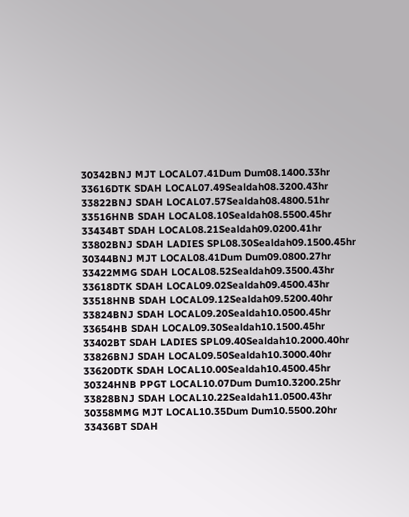30342BNJ MJT LOCAL07.41Dum Dum08.1400.33hr
33616DTK SDAH LOCAL07.49Sealdah08.3200.43hr
33822BNJ SDAH LOCAL07.57Sealdah08.4800.51hr
33516HNB SDAH LOCAL08.10Sealdah08.5500.45hr
33434BT SDAH LOCAL08.21Sealdah09.0200.41hr
33802BNJ SDAH LADIES SPL08.30Sealdah09.1500.45hr
30344BNJ MJT LOCAL08.41Dum Dum09.0800.27hr
33422MMG SDAH LOCAL08.52Sealdah09.3500.43hr
33618DTK SDAH LOCAL09.02Sealdah09.4500.43hr
33518HNB SDAH LOCAL09.12Sealdah09.5200.40hr
33824BNJ SDAH LOCAL09.20Sealdah10.0500.45hr
33654HB SDAH LOCAL09.30Sealdah10.1500.45hr
33402BT SDAH LADIES SPL09.40Sealdah10.2000.40hr
33826BNJ SDAH LOCAL09.50Sealdah10.3000.40hr
33620DTK SDAH LOCAL10.00Sealdah10.4500.45hr
30324HNB PPGT LOCAL10.07Dum Dum10.3200.25hr
33828BNJ SDAH LOCAL10.22Sealdah11.0500.43hr
30358MMG MJT LOCAL10.35Dum Dum10.5500.20hr
33436BT SDAH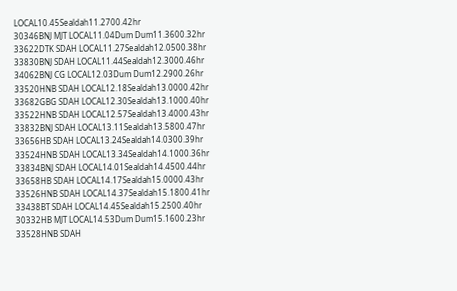LOCAL10.45Sealdah11.2700.42hr
30346BNJ MJT LOCAL11.04Dum Dum11.3600.32hr
33622DTK SDAH LOCAL11.27Sealdah12.0500.38hr
33830BNJ SDAH LOCAL11.44Sealdah12.3000.46hr
34062BNJ CG LOCAL12.03Dum Dum12.2900.26hr
33520HNB SDAH LOCAL12.18Sealdah13.0000.42hr
33682GBG SDAH LOCAL12.30Sealdah13.1000.40hr
33522HNB SDAH LOCAL12.57Sealdah13.4000.43hr
33832BNJ SDAH LOCAL13.11Sealdah13.5800.47hr
33656HB SDAH LOCAL13.24Sealdah14.0300.39hr
33524HNB SDAH LOCAL13.34Sealdah14.1000.36hr
33834BNJ SDAH LOCAL14.01Sealdah14.4500.44hr
33658HB SDAH LOCAL14.17Sealdah15.0000.43hr
33526HNB SDAH LOCAL14.37Sealdah15.1800.41hr
33438BT SDAH LOCAL14.45Sealdah15.2500.40hr
30332HB MJT LOCAL14.53Dum Dum15.1600.23hr
33528HNB SDAH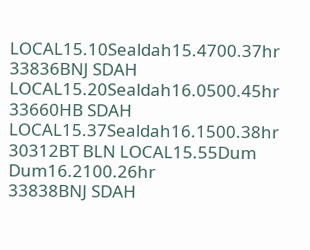LOCAL15.10Sealdah15.4700.37hr
33836BNJ SDAH LOCAL15.20Sealdah16.0500.45hr
33660HB SDAH LOCAL15.37Sealdah16.1500.38hr
30312BT BLN LOCAL15.55Dum Dum16.2100.26hr
33838BNJ SDAH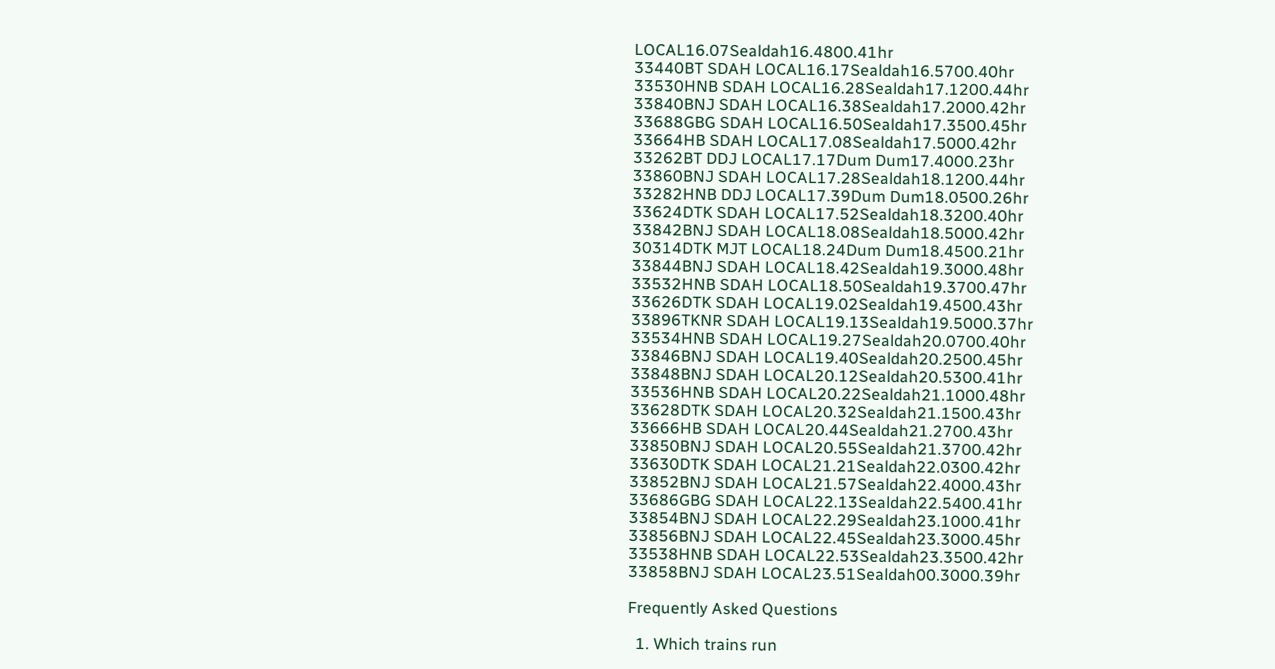LOCAL16.07Sealdah16.4800.41hr
33440BT SDAH LOCAL16.17Sealdah16.5700.40hr
33530HNB SDAH LOCAL16.28Sealdah17.1200.44hr
33840BNJ SDAH LOCAL16.38Sealdah17.2000.42hr
33688GBG SDAH LOCAL16.50Sealdah17.3500.45hr
33664HB SDAH LOCAL17.08Sealdah17.5000.42hr
33262BT DDJ LOCAL17.17Dum Dum17.4000.23hr
33860BNJ SDAH LOCAL17.28Sealdah18.1200.44hr
33282HNB DDJ LOCAL17.39Dum Dum18.0500.26hr
33624DTK SDAH LOCAL17.52Sealdah18.3200.40hr
33842BNJ SDAH LOCAL18.08Sealdah18.5000.42hr
30314DTK MJT LOCAL18.24Dum Dum18.4500.21hr
33844BNJ SDAH LOCAL18.42Sealdah19.3000.48hr
33532HNB SDAH LOCAL18.50Sealdah19.3700.47hr
33626DTK SDAH LOCAL19.02Sealdah19.4500.43hr
33896TKNR SDAH LOCAL19.13Sealdah19.5000.37hr
33534HNB SDAH LOCAL19.27Sealdah20.0700.40hr
33846BNJ SDAH LOCAL19.40Sealdah20.2500.45hr
33848BNJ SDAH LOCAL20.12Sealdah20.5300.41hr
33536HNB SDAH LOCAL20.22Sealdah21.1000.48hr
33628DTK SDAH LOCAL20.32Sealdah21.1500.43hr
33666HB SDAH LOCAL20.44Sealdah21.2700.43hr
33850BNJ SDAH LOCAL20.55Sealdah21.3700.42hr
33630DTK SDAH LOCAL21.21Sealdah22.0300.42hr
33852BNJ SDAH LOCAL21.57Sealdah22.4000.43hr
33686GBG SDAH LOCAL22.13Sealdah22.5400.41hr
33854BNJ SDAH LOCAL22.29Sealdah23.1000.41hr
33856BNJ SDAH LOCAL22.45Sealdah23.3000.45hr
33538HNB SDAH LOCAL22.53Sealdah23.3500.42hr
33858BNJ SDAH LOCAL23.51Sealdah00.3000.39hr

Frequently Asked Questions

  1. Which trains run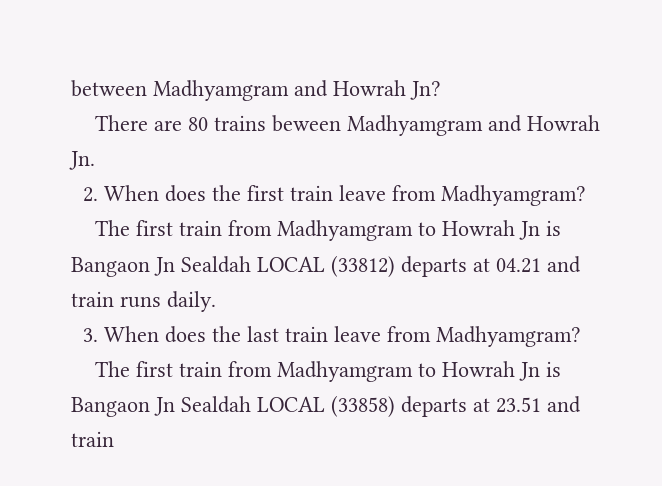between Madhyamgram and Howrah Jn?
    There are 80 trains beween Madhyamgram and Howrah Jn.
  2. When does the first train leave from Madhyamgram?
    The first train from Madhyamgram to Howrah Jn is Bangaon Jn Sealdah LOCAL (33812) departs at 04.21 and train runs daily.
  3. When does the last train leave from Madhyamgram?
    The first train from Madhyamgram to Howrah Jn is Bangaon Jn Sealdah LOCAL (33858) departs at 23.51 and train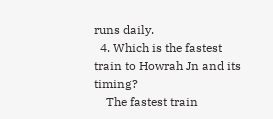runs daily.
  4. Which is the fastest train to Howrah Jn and its timing?
    The fastest train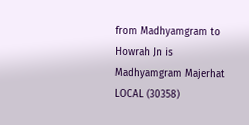from Madhyamgram to Howrah Jn is Madhyamgram Majerhat LOCAL (30358)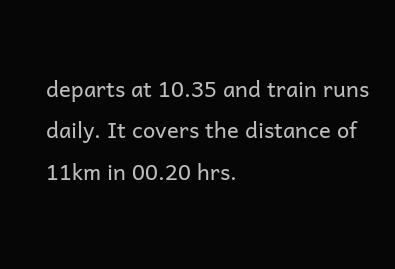departs at 10.35 and train runs daily. It covers the distance of 11km in 00.20 hrs.